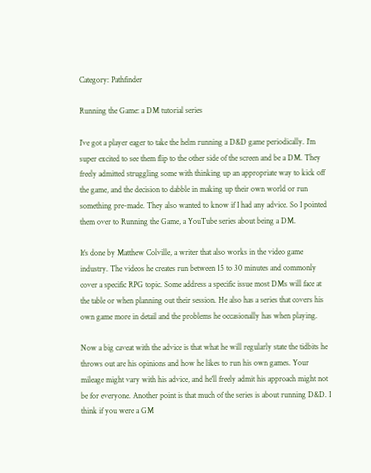Category: Pathfinder

Running the Game: a DM tutorial series

I’ve got a player eager to take the helm running a D&D game periodically. I’m super excited to see them flip to the other side of the screen and be a DM. They freely admitted struggling some with thinking up an appropriate way to kick off the game, and the decision to dabble in making up their own world or run something pre-made. They also wanted to know if I had any advice. So I pointed them over to Running the Game, a YouTube series about being a DM.

It’s done by Matthew Colville, a writer that also works in the video game industry. The videos he creates run between 15 to 30 minutes and commonly cover a specific RPG topic. Some address a specific issue most DMs will face at the table or when planning out their session. He also has a series that covers his own game more in detail and the problems he occasionally has when playing.

Now a big caveat with the advice is that what he will regularly state the tidbits he throws out are his opinions and how he likes to run his own games. Your mileage might vary with his advice, and he’ll freely admit his approach might not be for everyone. Another point is that much of the series is about running D&D. I think if you were a GM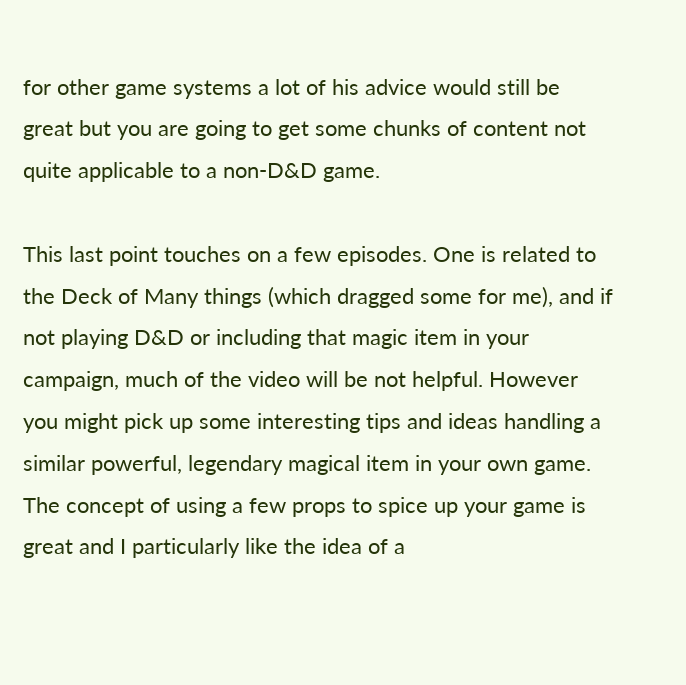for other game systems a lot of his advice would still be great but you are going to get some chunks of content not quite applicable to a non-D&D game.

This last point touches on a few episodes. One is related to the Deck of Many things (which dragged some for me), and if not playing D&D or including that magic item in your campaign, much of the video will be not helpful. However you might pick up some interesting tips and ideas handling a similar powerful, legendary magical item in your own game. The concept of using a few props to spice up your game is great and I particularly like the idea of a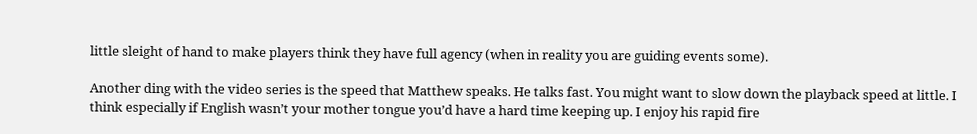little sleight of hand to make players think they have full agency (when in reality you are guiding events some).

Another ding with the video series is the speed that Matthew speaks. He talks fast. You might want to slow down the playback speed at little. I think especially if English wasn’t your mother tongue you’d have a hard time keeping up. I enjoy his rapid fire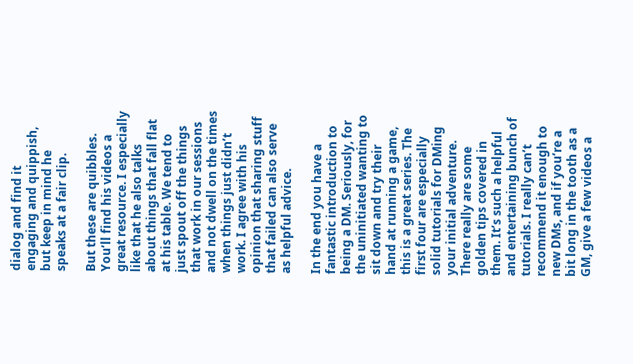dialog and find it engaging and quippish, but keep in mind he speaks at a fair clip.

But these are quibbles. You’ll find his videos a great resource. I especially like that he also talks about things that fall flat at his table. We tend to just spout off the things that work in our sessions and not dwell on the times when things just didn’t work. I agree with his opinion that sharing stuff that failed can also serve as helpful advice.

In the end you have a fantastic introduction to being a DM. Seriously, for the uninitiated wanting to sit down and try their hand at running a game, this is a great series. The first four are especially solid tutorials for DMing your initial adventure. There really are some golden tips covered in them. It’s such a helpful and entertaining bunch of tutorials. I really can’t recommend it enough to new DMs, and if you’re a bit long in the tooth as a GM, give a few videos a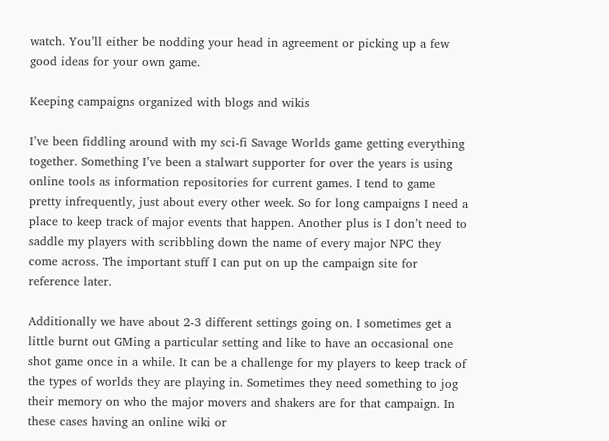watch. You’ll either be nodding your head in agreement or picking up a few good ideas for your own game.

Keeping campaigns organized with blogs and wikis

I’ve been fiddling around with my sci-fi Savage Worlds game getting everything together. Something I’ve been a stalwart supporter for over the years is using online tools as information repositories for current games. I tend to game pretty infrequently, just about every other week. So for long campaigns I need a place to keep track of major events that happen. Another plus is I don’t need to saddle my players with scribbling down the name of every major NPC they come across. The important stuff I can put on up the campaign site for reference later.

Additionally we have about 2-3 different settings going on. I sometimes get a little burnt out GMing a particular setting and like to have an occasional one shot game once in a while. It can be a challenge for my players to keep track of the types of worlds they are playing in. Sometimes they need something to jog their memory on who the major movers and shakers are for that campaign. In these cases having an online wiki or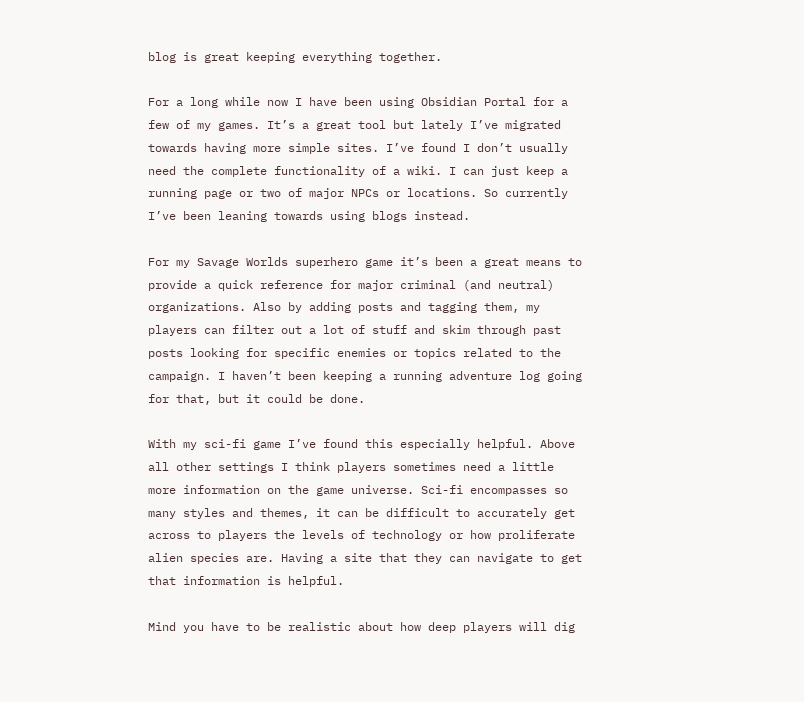blog is great keeping everything together.

For a long while now I have been using Obsidian Portal for a few of my games. It’s a great tool but lately I’ve migrated towards having more simple sites. I’ve found I don’t usually need the complete functionality of a wiki. I can just keep a running page or two of major NPCs or locations. So currently I’ve been leaning towards using blogs instead.

For my Savage Worlds superhero game it’s been a great means to provide a quick reference for major criminal (and neutral) organizations. Also by adding posts and tagging them, my players can filter out a lot of stuff and skim through past posts looking for specific enemies or topics related to the campaign. I haven’t been keeping a running adventure log going for that, but it could be done.

With my sci-fi game I’ve found this especially helpful. Above all other settings I think players sometimes need a little more information on the game universe. Sci-fi encompasses so many styles and themes, it can be difficult to accurately get across to players the levels of technology or how proliferate alien species are. Having a site that they can navigate to get that information is helpful.

Mind you have to be realistic about how deep players will dig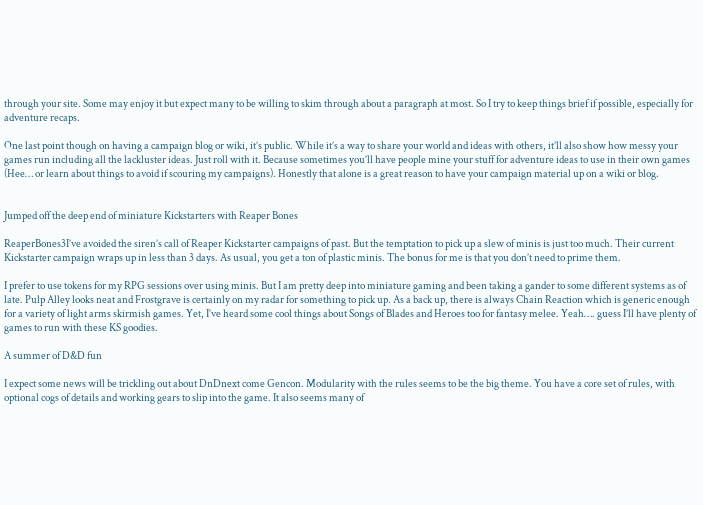through your site. Some may enjoy it but expect many to be willing to skim through about a paragraph at most. So I try to keep things brief if possible, especially for adventure recaps.

One last point though on having a campaign blog or wiki, it’s public. While it’s a way to share your world and ideas with others, it’ll also show how messy your games run including all the lackluster ideas. Just roll with it. Because sometimes you’ll have people mine your stuff for adventure ideas to use in their own games (Hee… or learn about things to avoid if scouring my campaigns). Honestly that alone is a great reason to have your campaign material up on a wiki or blog.


Jumped off the deep end of miniature Kickstarters with Reaper Bones

ReaperBones3I’ve avoided the siren’s call of Reaper Kickstarter campaigns of past. But the temptation to pick up a slew of minis is just too much. Their current Kickstarter campaign wraps up in less than 3 days. As usual, you get a ton of plastic minis. The bonus for me is that you don’t need to prime them.

I prefer to use tokens for my RPG sessions over using minis. But I am pretty deep into miniature gaming and been taking a gander to some different systems as of late. Pulp Alley looks neat and Frostgrave is certainly on my radar for something to pick up. As a back up, there is always Chain Reaction which is generic enough for a variety of light arms skirmish games. Yet, I’ve heard some cool things about Songs of Blades and Heroes too for fantasy melee. Yeah…. guess I’ll have plenty of games to run with these KS goodies.

A summer of D&D fun

I expect some news will be trickling out about DnDnext come Gencon. Modularity with the rules seems to be the big theme. You have a core set of rules, with optional cogs of details and working gears to slip into the game. It also seems many of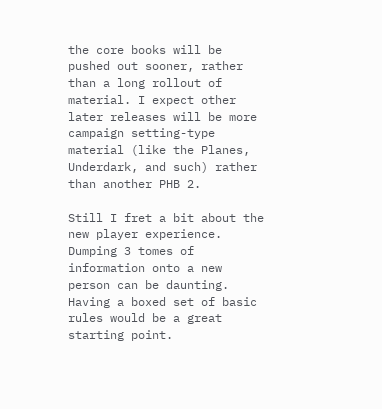the core books will be pushed out sooner, rather than a long rollout of material. I expect other later releases will be more campaign setting-type material (like the Planes, Underdark, and such) rather than another PHB 2.

Still I fret a bit about the new player experience. Dumping 3 tomes of information onto a new person can be daunting. Having a boxed set of basic rules would be a great starting point.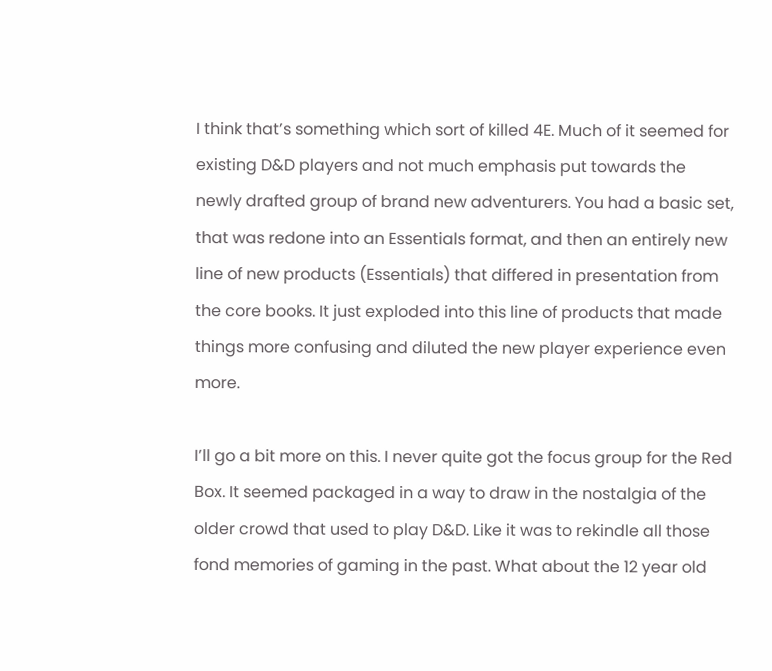I think that’s something which sort of killed 4E. Much of it seemed for existing D&D players and not much emphasis put towards the newly drafted group of brand new adventurers. You had a basic set, that was redone into an Essentials format, and then an entirely new line of new products (Essentials) that differed in presentation from the core books. It just exploded into this line of products that made things more confusing and diluted the new player experience even more.

I’ll go a bit more on this. I never quite got the focus group for the Red Box. It seemed packaged in a way to draw in the nostalgia of the older crowd that used to play D&D. Like it was to rekindle all those fond memories of gaming in the past. What about the 12 year old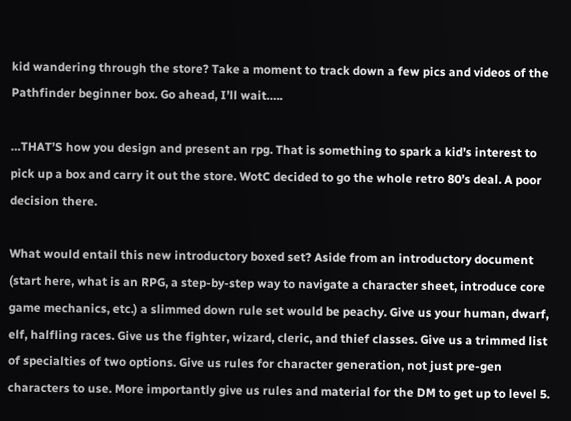kid wandering through the store? Take a moment to track down a few pics and videos of the Pathfinder beginner box. Go ahead, I’ll wait…..

…THAT’S how you design and present an rpg. That is something to spark a kid’s interest to pick up a box and carry it out the store. WotC decided to go the whole retro 80’s deal. A poor decision there.

What would entail this new introductory boxed set? Aside from an introductory document (start here, what is an RPG, a step-by-step way to navigate a character sheet, introduce core game mechanics, etc.) a slimmed down rule set would be peachy. Give us your human, dwarf, elf, halfling races. Give us the fighter, wizard, cleric, and thief classes. Give us a trimmed list of specialties of two options. Give us rules for character generation, not just pre-gen characters to use. More importantly give us rules and material for the DM to get up to level 5.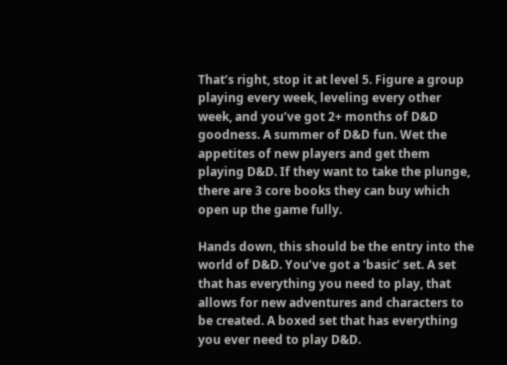That’s right, stop it at level 5. Figure a group playing every week, leveling every other week, and you’ve got 2+ months of D&D goodness. A summer of D&D fun. Wet the appetites of new players and get them playing D&D. If they want to take the plunge, there are 3 core books they can buy which open up the game fully.

Hands down, this should be the entry into the world of D&D. You’ve got a ‘basic’ set. A set that has everything you need to play, that allows for new adventures and characters to be created. A boxed set that has everything you ever need to play D&D.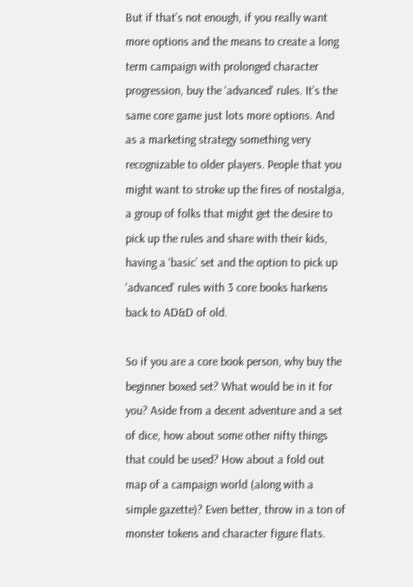But if that’s not enough, if you really want more options and the means to create a long term campaign with prolonged character progression, buy the ‘advanced’ rules. It’s the same core game just lots more options. And as a marketing strategy something very recognizable to older players. People that you might want to stroke up the fires of nostalgia, a group of folks that might get the desire to pick up the rules and share with their kids, having a ‘basic’ set and the option to pick up ‘advanced’ rules with 3 core books harkens back to AD&D of old.

So if you are a core book person, why buy the beginner boxed set? What would be in it for you? Aside from a decent adventure and a set of dice, how about some other nifty things that could be used? How about a fold out map of a campaign world (along with a simple gazette)? Even better, throw in a ton of monster tokens and character figure flats.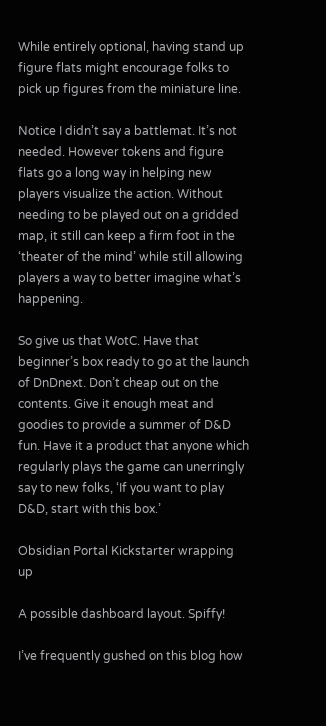While entirely optional, having stand up figure flats might encourage folks to pick up figures from the miniature line.

Notice I didn’t say a battlemat. It’s not needed. However tokens and figure flats go a long way in helping new players visualize the action. Without needing to be played out on a gridded map, it still can keep a firm foot in the ‘theater of the mind’ while still allowing players a way to better imagine what’s happening.

So give us that WotC. Have that beginner’s box ready to go at the launch of DnDnext. Don’t cheap out on the contents. Give it enough meat and goodies to provide a summer of D&D fun. Have it a product that anyone which regularly plays the game can unerringly say to new folks, ‘If you want to play D&D, start with this box.’

Obsidian Portal Kickstarter wrapping up

A possible dashboard layout. Spiffy!

I’ve frequently gushed on this blog how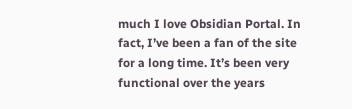much I love Obsidian Portal. In fact, I’ve been a fan of the site for a long time. It’s been very functional over the years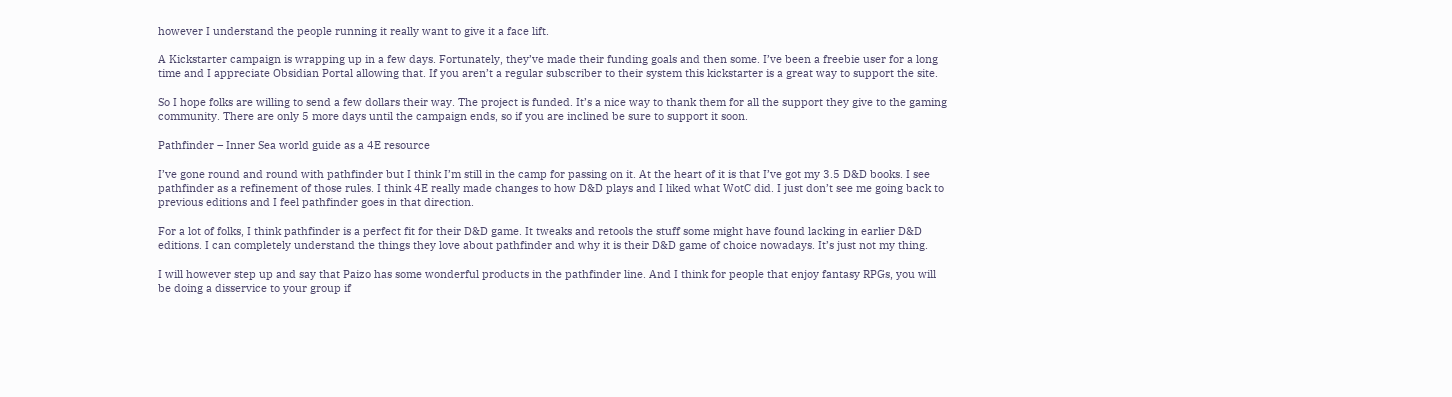however I understand the people running it really want to give it a face lift.

A Kickstarter campaign is wrapping up in a few days. Fortunately, they’ve made their funding goals and then some. I’ve been a freebie user for a long time and I appreciate Obsidian Portal allowing that. If you aren’t a regular subscriber to their system this kickstarter is a great way to support the site.

So I hope folks are willing to send a few dollars their way. The project is funded. It’s a nice way to thank them for all the support they give to the gaming community. There are only 5 more days until the campaign ends, so if you are inclined be sure to support it soon.

Pathfinder – Inner Sea world guide as a 4E resource

I’ve gone round and round with pathfinder but I think I’m still in the camp for passing on it. At the heart of it is that I’ve got my 3.5 D&D books. I see pathfinder as a refinement of those rules. I think 4E really made changes to how D&D plays and I liked what WotC did. I just don’t see me going back to previous editions and I feel pathfinder goes in that direction.

For a lot of folks, I think pathfinder is a perfect fit for their D&D game. It tweaks and retools the stuff some might have found lacking in earlier D&D editions. I can completely understand the things they love about pathfinder and why it is their D&D game of choice nowadays. It’s just not my thing.

I will however step up and say that Paizo has some wonderful products in the pathfinder line. And I think for people that enjoy fantasy RPGs, you will be doing a disservice to your group if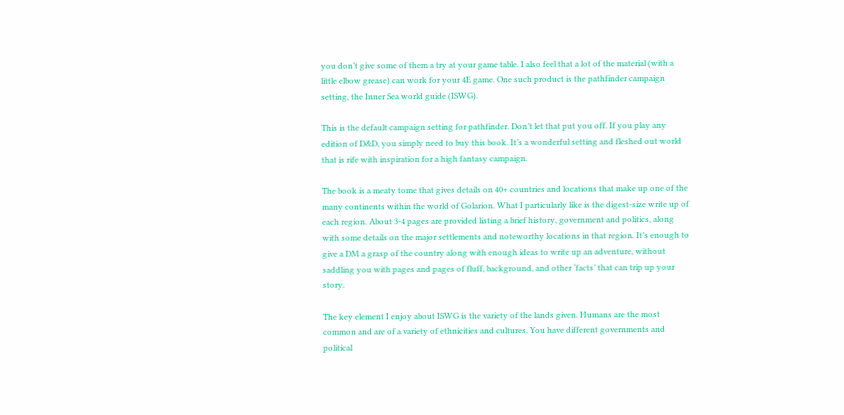you don’t give some of them a try at your game table. I also feel that a lot of the material (with a little elbow grease) can work for your 4E game. One such product is the pathfinder campaign setting, the Inner Sea world guide (ISWG).

This is the default campaign setting for pathfinder. Don’t let that put you off. If you play any edition of D&D, you simply need to buy this book. It’s a wonderful setting and fleshed out world that is rife with inspiration for a high fantasy campaign.

The book is a meaty tome that gives details on 40+ countries and locations that make up one of the many continents within the world of Golarion. What I particularly like is the digest-size write up of each region. About 3-4 pages are provided listing a brief history, government and politics, along with some details on the major settlements and noteworthy locations in that region. It’s enough to give a DM a grasp of the country along with enough ideas to write up an adventure, without saddling you with pages and pages of fluff, background, and other ‘facts’ that can trip up your story.

The key element I enjoy about ISWG is the variety of the lands given. Humans are the most common and are of a variety of ethnicities and cultures. You have different governments and political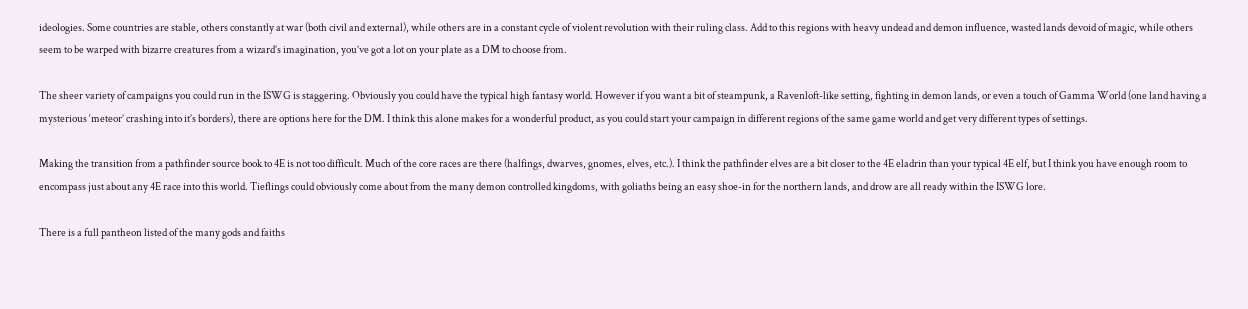ideologies. Some countries are stable, others constantly at war (both civil and external), while others are in a constant cycle of violent revolution with their ruling class. Add to this regions with heavy undead and demon influence, wasted lands devoid of magic, while others seem to be warped with bizarre creatures from a wizard’s imagination, you’ve got a lot on your plate as a DM to choose from.

The sheer variety of campaigns you could run in the ISWG is staggering. Obviously you could have the typical high fantasy world. However if you want a bit of steampunk, a Ravenloft-like setting, fighting in demon lands, or even a touch of Gamma World (one land having a mysterious ‘meteor’ crashing into it’s borders), there are options here for the DM. I think this alone makes for a wonderful product, as you could start your campaign in different regions of the same game world and get very different types of settings.

Making the transition from a pathfinder source book to 4E is not too difficult. Much of the core races are there (halfings, dwarves, gnomes, elves, etc.). I think the pathfinder elves are a bit closer to the 4E eladrin than your typical 4E elf, but I think you have enough room to encompass just about any 4E race into this world. Tieflings could obviously come about from the many demon controlled kingdoms, with goliaths being an easy shoe-in for the northern lands, and drow are all ready within the ISWG lore.

There is a full pantheon listed of the many gods and faiths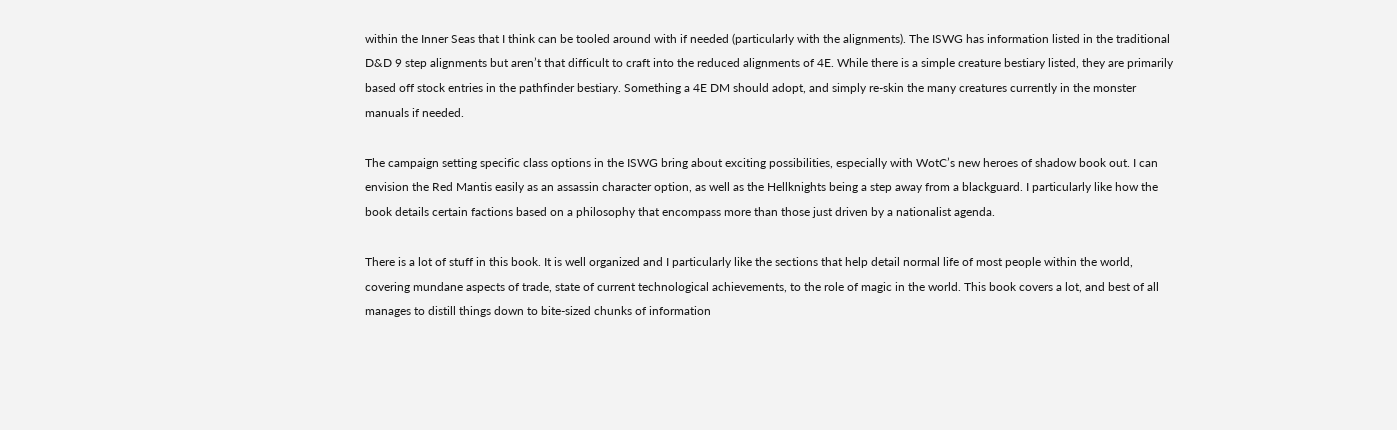within the Inner Seas that I think can be tooled around with if needed (particularly with the alignments). The ISWG has information listed in the traditional D&D 9 step alignments but aren’t that difficult to craft into the reduced alignments of 4E. While there is a simple creature bestiary listed, they are primarily based off stock entries in the pathfinder bestiary. Something a 4E DM should adopt, and simply re-skin the many creatures currently in the monster manuals if needed.

The campaign setting specific class options in the ISWG bring about exciting possibilities, especially with WotC’s new heroes of shadow book out. I can envision the Red Mantis easily as an assassin character option, as well as the Hellknights being a step away from a blackguard. I particularly like how the book details certain factions based on a philosophy that encompass more than those just driven by a nationalist agenda.

There is a lot of stuff in this book. It is well organized and I particularly like the sections that help detail normal life of most people within the world, covering mundane aspects of trade, state of current technological achievements, to the role of magic in the world. This book covers a lot, and best of all manages to distill things down to bite-sized chunks of information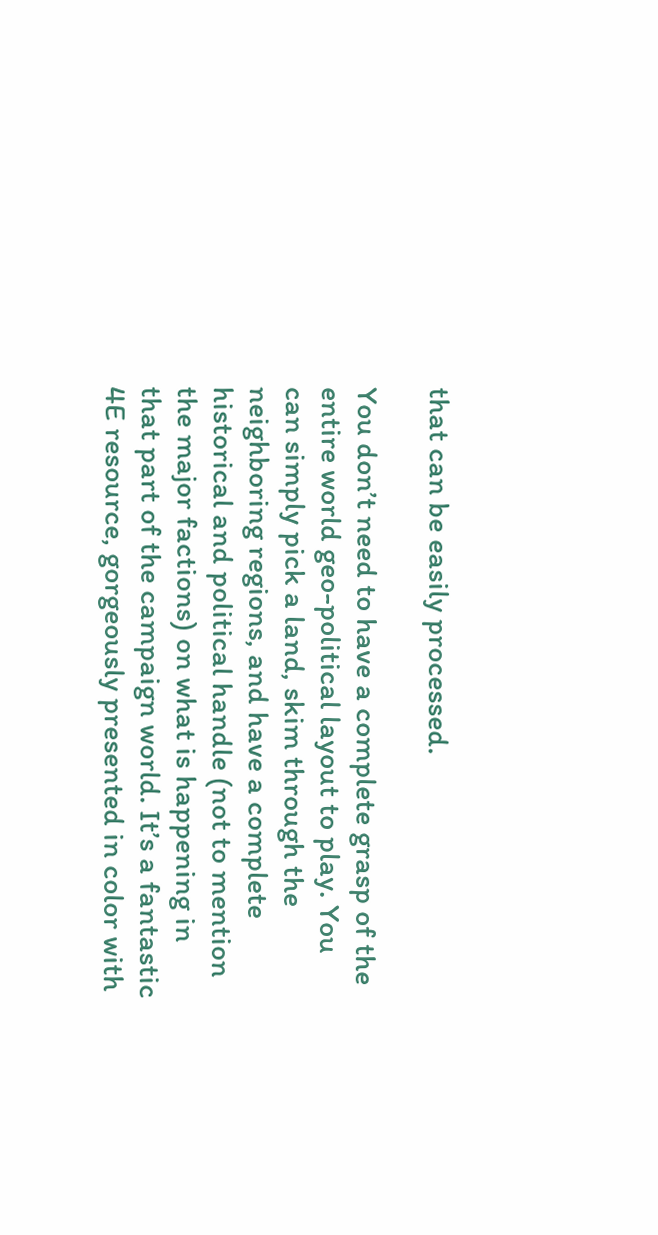that can be easily processed.

You don’t need to have a complete grasp of the entire world geo-political layout to play. You can simply pick a land, skim through the neighboring regions, and have a complete historical and political handle (not to mention the major factions) on what is happening in that part of the campaign world. It’s a fantastic 4E resource, gorgeously presented in color with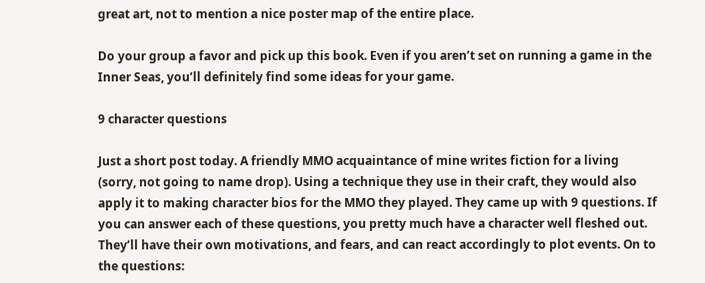great art, not to mention a nice poster map of the entire place.

Do your group a favor and pick up this book. Even if you aren’t set on running a game in the Inner Seas, you’ll definitely find some ideas for your game.

9 character questions

Just a short post today. A friendly MMO acquaintance of mine writes fiction for a living (sorry, not going to name drop). Using a technique they use in their craft, they would also apply it to making character bios for the MMO they played. They came up with 9 questions. If you can answer each of these questions, you pretty much have a character well fleshed out. They’ll have their own motivations, and fears, and can react accordingly to plot events. On to the questions: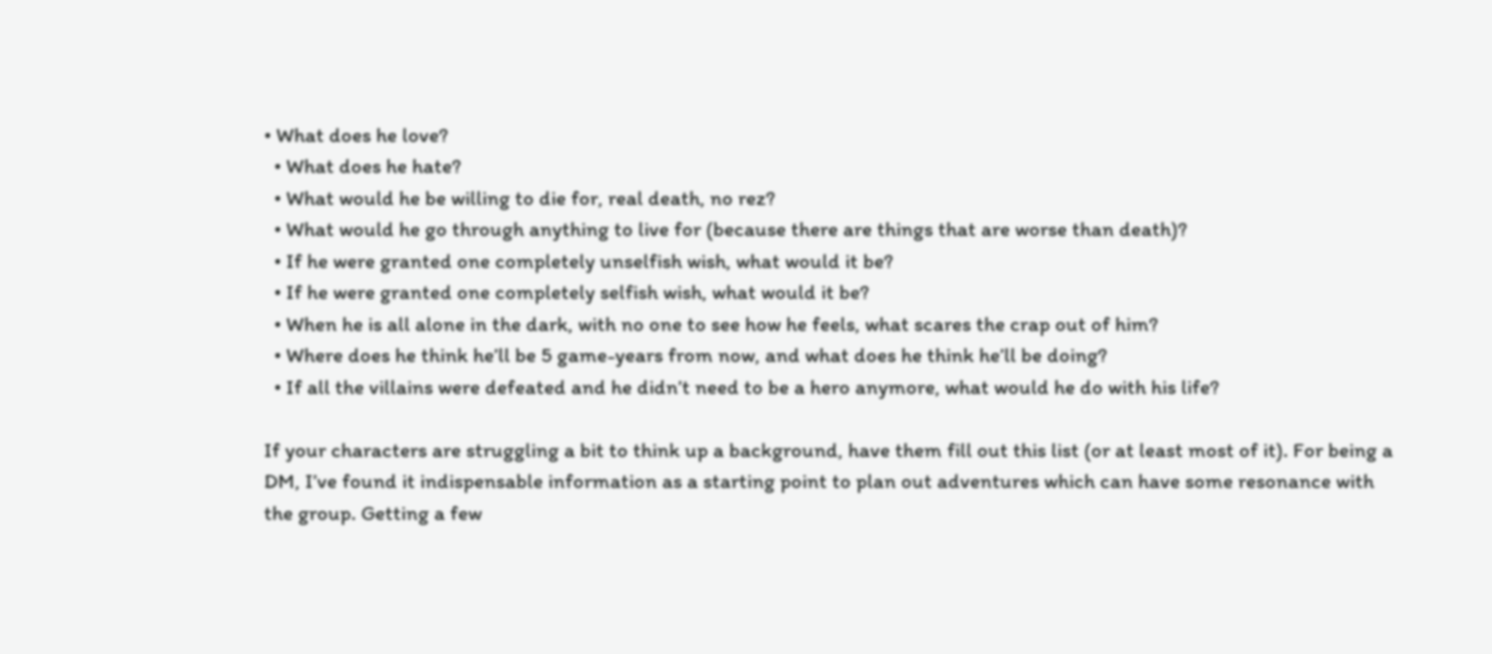• What does he love?
  • What does he hate?
  • What would he be willing to die for, real death, no rez?
  • What would he go through anything to live for (because there are things that are worse than death)?
  • If he were granted one completely unselfish wish, what would it be?
  • If he were granted one completely selfish wish, what would it be?
  • When he is all alone in the dark, with no one to see how he feels, what scares the crap out of him?
  • Where does he think he’ll be 5 game-years from now, and what does he think he’ll be doing?
  • If all the villains were defeated and he didn’t need to be a hero anymore, what would he do with his life?

If your characters are struggling a bit to think up a background, have them fill out this list (or at least most of it). For being a DM, I’ve found it indispensable information as a starting point to plan out adventures which can have some resonance with the group. Getting a few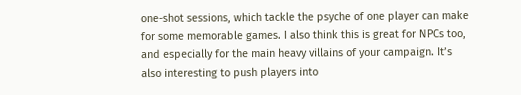one-shot sessions, which tackle the psyche of one player can make for some memorable games. I also think this is great for NPCs too, and especially for the main heavy villains of your campaign. It’s also interesting to push players into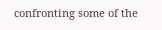confronting some of the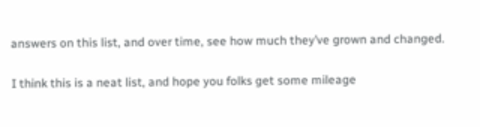answers on this list, and over time, see how much they’ve grown and changed.

I think this is a neat list, and hope you folks get some mileage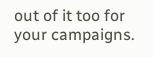out of it too for your campaigns.